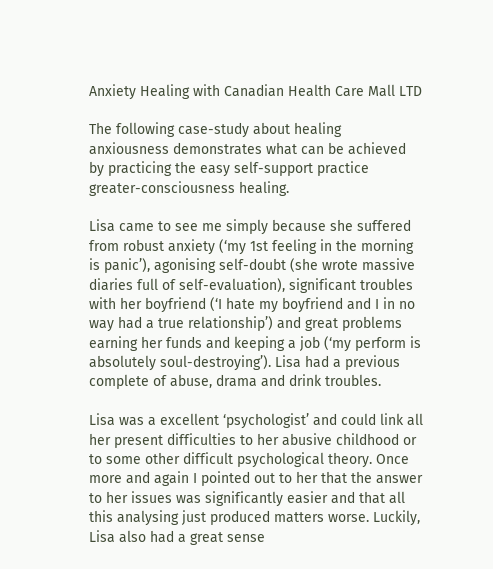Anxiety Healing with Canadian Health Care Mall LTD

The following case-study about healing anxiousness demonstrates what can be achieved by practicing the easy self-support practice greater-consciousness healing.

Lisa came to see me simply because she suffered from robust anxiety (‘my 1st feeling in the morning is panic’), agonising self-doubt (she wrote massive diaries full of self-evaluation), significant troubles with her boyfriend (‘I hate my boyfriend and I in no way had a true relationship’) and great problems earning her funds and keeping a job (‘my perform is absolutely soul-destroying’). Lisa had a previous complete of abuse, drama and drink troubles.

Lisa was a excellent ‘psychologist’ and could link all her present difficulties to her abusive childhood or to some other difficult psychological theory. Once more and again I pointed out to her that the answer to her issues was significantly easier and that all this analysing just produced matters worse. Luckily, Lisa also had a great sense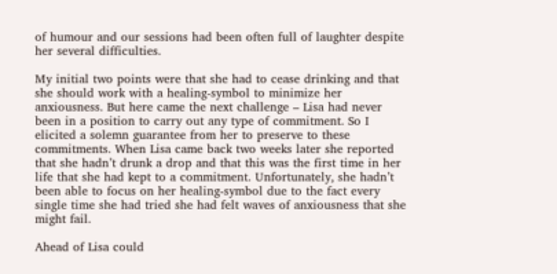of humour and our sessions had been often full of laughter despite her several difficulties.

My initial two points were that she had to cease drinking and that she should work with a healing-symbol to minimize her anxiousness. But here came the next challenge – Lisa had never been in a position to carry out any type of commitment. So I elicited a solemn guarantee from her to preserve to these commitments. When Lisa came back two weeks later she reported that she hadn’t drunk a drop and that this was the first time in her life that she had kept to a commitment. Unfortunately, she hadn’t been able to focus on her healing-symbol due to the fact every single time she had tried she had felt waves of anxiousness that she might fail.

Ahead of Lisa could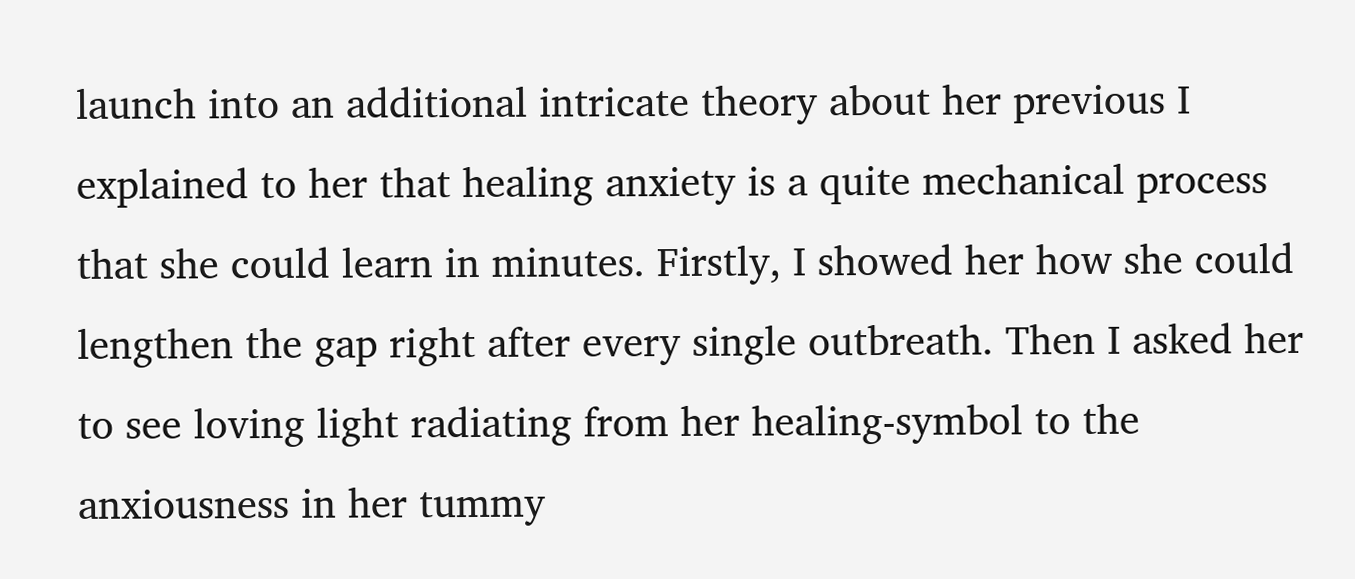launch into an additional intricate theory about her previous I explained to her that healing anxiety is a quite mechanical process that she could learn in minutes. Firstly, I showed her how she could lengthen the gap right after every single outbreath. Then I asked her to see loving light radiating from her healing-symbol to the anxiousness in her tummy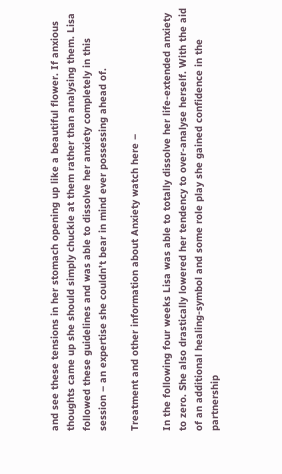and see these tensions in her stomach opening up like a beautiful flower. If anxious thoughts came up she should simply chuckle at them rather than analysing them. Lisa followed these guidelines and was able to dissolve her anxiety completely in this session – an expertise she couldn’t bear in mind ever possessing ahead of.

Treatment and other information about Anxiety watch here –

In the following four weeks Lisa was able to totally dissolve her life-extended anxiety to zero. She also drastically lowered her tendency to over-analyse herself. With the aid of an additional healing-symbol and some role play she gained confidence in the partnership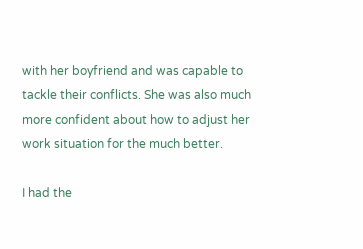with her boyfriend and was capable to tackle their conflicts. She was also much more confident about how to adjust her work situation for the much better.

I had the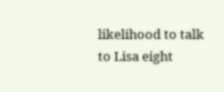likelihood to talk to Lisa eight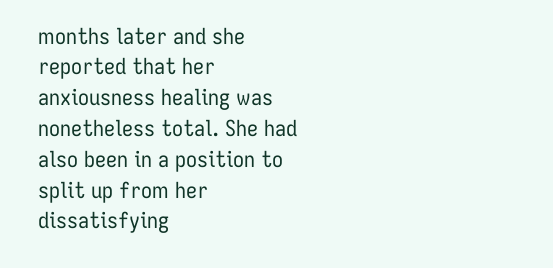months later and she reported that her anxiousness healing was nonetheless total. She had also been in a position to split up from her dissatisfying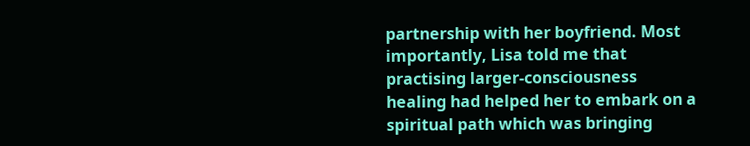partnership with her boyfriend. Most importantly, Lisa told me that practising larger-consciousness healing had helped her to embark on a spiritual path which was bringing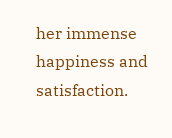her immense happiness and satisfaction.